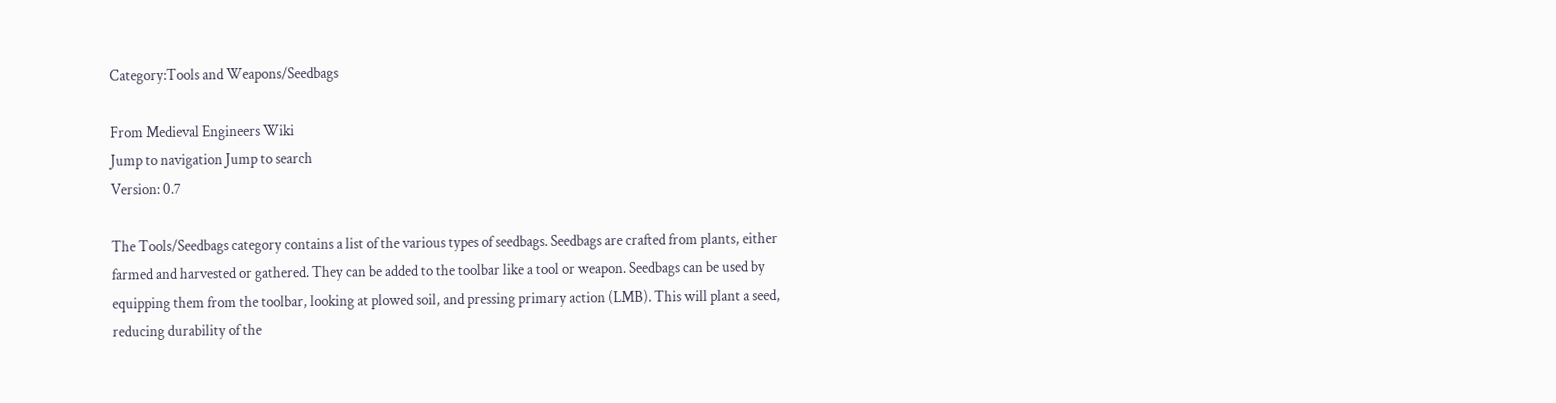Category:Tools and Weapons/Seedbags

From Medieval Engineers Wiki
Jump to navigation Jump to search
Version: 0.7

The Tools/Seedbags category contains a list of the various types of seedbags. Seedbags are crafted from plants, either farmed and harvested or gathered. They can be added to the toolbar like a tool or weapon. Seedbags can be used by equipping them from the toolbar, looking at plowed soil, and pressing primary action (LMB). This will plant a seed, reducing durability of the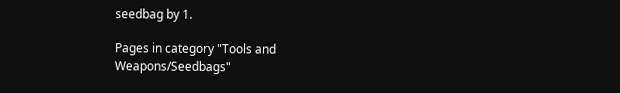seedbag by 1.

Pages in category "Tools and Weapons/Seedbags"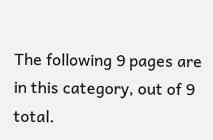The following 9 pages are in this category, out of 9 total.